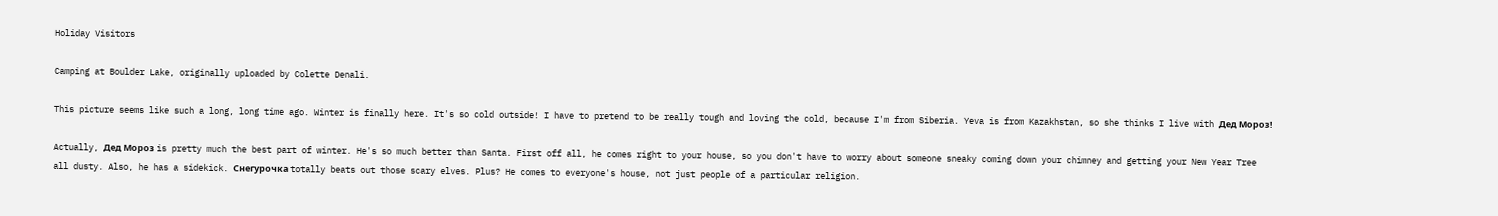Holiday Visitors

Camping at Boulder Lake, originally uploaded by Colette Denali.

This picture seems like such a long, long time ago. Winter is finally here. It's so cold outside! I have to pretend to be really tough and loving the cold, because I'm from Siberia. Yeva is from Kazakhstan, so she thinks I live with Дед Мороз!

Actually, Дед Мороз is pretty much the best part of winter. He's so much better than Santa. First off all, he comes right to your house, so you don't have to worry about someone sneaky coming down your chimney and getting your New Year Tree all dusty. Also, he has a sidekick. Снегурочка totally beats out those scary elves. Plus? He comes to everyone's house, not just people of a particular religion.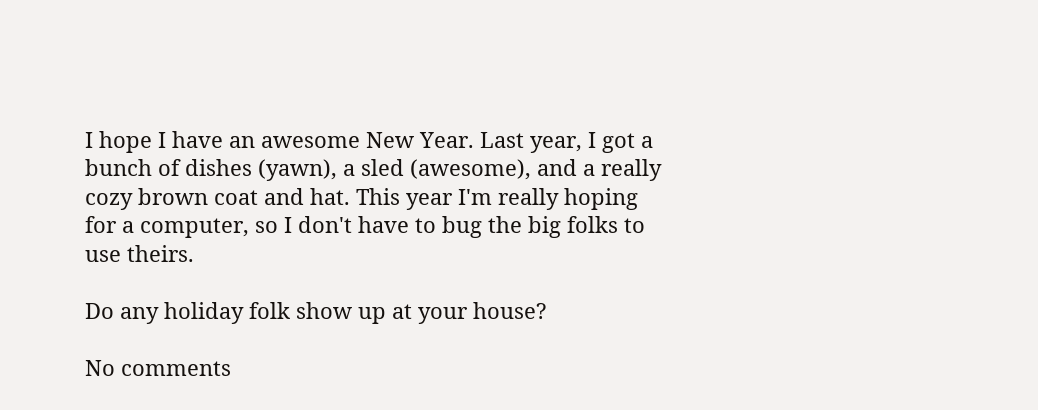I hope I have an awesome New Year. Last year, I got a bunch of dishes (yawn), a sled (awesome), and a really cozy brown coat and hat. This year I'm really hoping for a computer, so I don't have to bug the big folks to use theirs.

Do any holiday folk show up at your house?

No comments